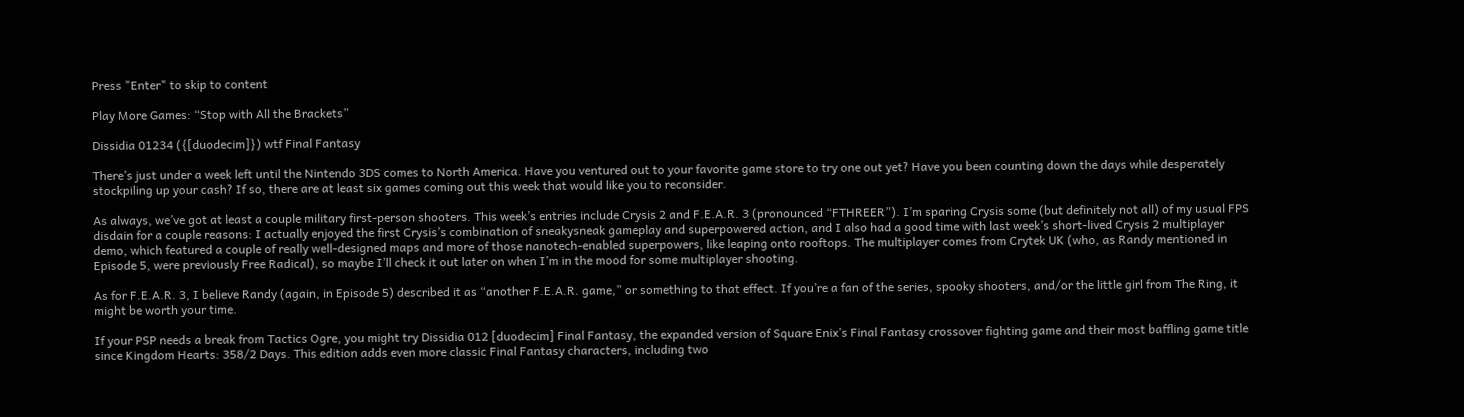Press "Enter" to skip to content

Play More Games: “Stop with All the Brackets”

Dissidia 01234 ({[duodecim]}) wtf Final Fantasy

There’s just under a week left until the Nintendo 3DS comes to North America. Have you ventured out to your favorite game store to try one out yet? Have you been counting down the days while desperately stockpiling up your cash? If so, there are at least six games coming out this week that would like you to reconsider.

As always, we’ve got at least a couple military first-person shooters. This week’s entries include Crysis 2 and F.E.A.R. 3 (pronounced “FTHREER”). I’m sparing Crysis some (but definitely not all) of my usual FPS disdain for a couple reasons: I actually enjoyed the first Crysis’s combination of sneakysneak gameplay and superpowered action, and I also had a good time with last week’s short-lived Crysis 2 multiplayer demo, which featured a couple of really well-designed maps and more of those nanotech-enabled superpowers, like leaping onto rooftops. The multiplayer comes from Crytek UK (who, as Randy mentioned in Episode 5, were previously Free Radical), so maybe I’ll check it out later on when I’m in the mood for some multiplayer shooting.

As for F.E.A.R. 3, I believe Randy (again, in Episode 5) described it as “another F.E.A.R. game,” or something to that effect. If you’re a fan of the series, spooky shooters, and/or the little girl from The Ring, it might be worth your time.

If your PSP needs a break from Tactics Ogre, you might try Dissidia 012 [duodecim] Final Fantasy, the expanded version of Square Enix’s Final Fantasy crossover fighting game and their most baffling game title since Kingdom Hearts: 358/2 Days. This edition adds even more classic Final Fantasy characters, including two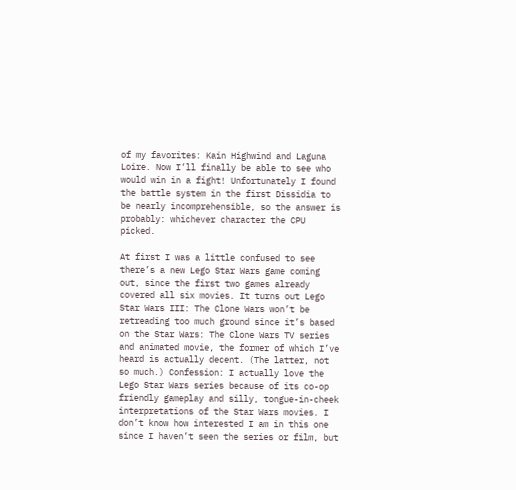of my favorites: Kain Highwind and Laguna Loire. Now I’ll finally be able to see who would win in a fight! Unfortunately I found the battle system in the first Dissidia to be nearly incomprehensible, so the answer is probably: whichever character the CPU picked.

At first I was a little confused to see there’s a new Lego Star Wars game coming out, since the first two games already covered all six movies. It turns out Lego Star Wars III: The Clone Wars won’t be retreading too much ground since it’s based on the Star Wars: The Clone Wars TV series and animated movie, the former of which I’ve heard is actually decent. (The latter, not so much.) Confession: I actually love the Lego Star Wars series because of its co-op friendly gameplay and silly, tongue-in-cheek interpretations of the Star Wars movies. I don’t know how interested I am in this one since I haven’t seen the series or film, but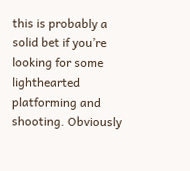this is probably a solid bet if you’re looking for some lighthearted platforming and shooting. Obviously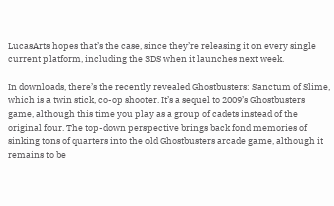LucasArts hopes that’s the case, since they’re releasing it on every single current platform, including the 3DS when it launches next week.

In downloads, there’s the recently revealed Ghostbusters: Sanctum of Slime, which is a twin stick, co-op shooter. It’s a sequel to 2009’s Ghostbusters game, although this time you play as a group of cadets instead of the original four. The top-down perspective brings back fond memories of sinking tons of quarters into the old Ghostbusters arcade game, although it remains to be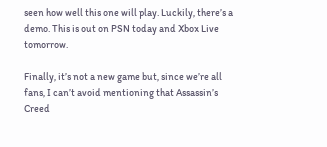seen how well this one will play. Luckily, there’s a demo. This is out on PSN today and Xbox Live tomorrow.

Finally, it’s not a new game but, since we’re all fans, I can’t avoid mentioning that Assassin’s Creed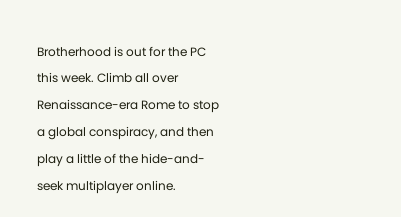Brotherhood is out for the PC this week. Climb all over Renaissance-era Rome to stop a global conspiracy, and then play a little of the hide-and-seek multiplayer online.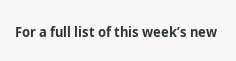For a full list of this week’s new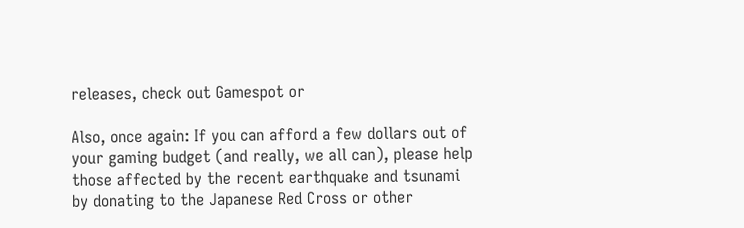releases, check out Gamespot or

Also, once again: If you can afford a few dollars out of your gaming budget (and really, we all can), please help those affected by the recent earthquake and tsunami by donating to the Japanese Red Cross or other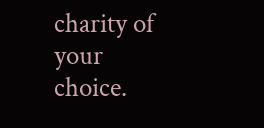charity of your choice.